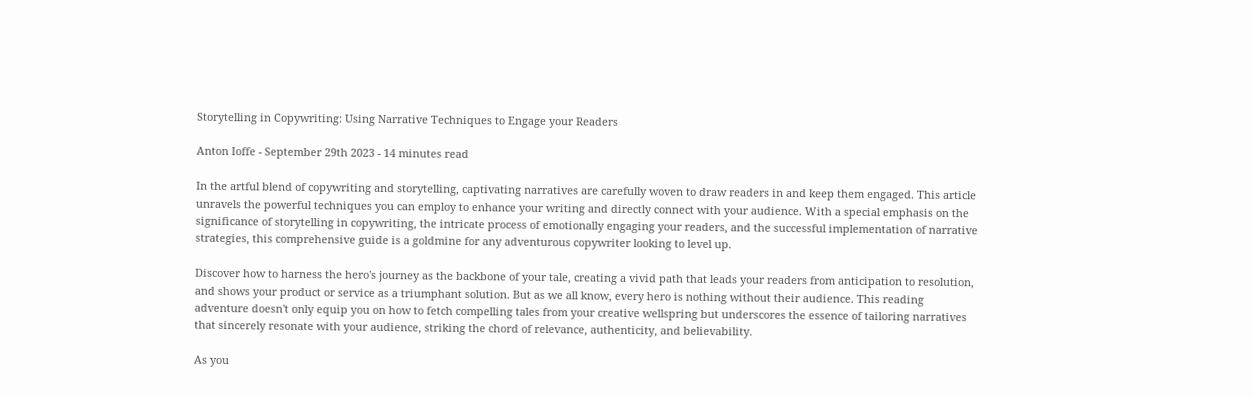Storytelling in Copywriting: Using Narrative Techniques to Engage your Readers

Anton Ioffe - September 29th 2023 - 14 minutes read

In the artful blend of copywriting and storytelling, captivating narratives are carefully woven to draw readers in and keep them engaged. This article unravels the powerful techniques you can employ to enhance your writing and directly connect with your audience. With a special emphasis on the significance of storytelling in copywriting, the intricate process of emotionally engaging your readers, and the successful implementation of narrative strategies, this comprehensive guide is a goldmine for any adventurous copywriter looking to level up.

Discover how to harness the hero's journey as the backbone of your tale, creating a vivid path that leads your readers from anticipation to resolution, and shows your product or service as a triumphant solution. But as we all know, every hero is nothing without their audience. This reading adventure doesn't only equip you on how to fetch compelling tales from your creative wellspring but underscores the essence of tailoring narratives that sincerely resonate with your audience, striking the chord of relevance, authenticity, and believability.

As you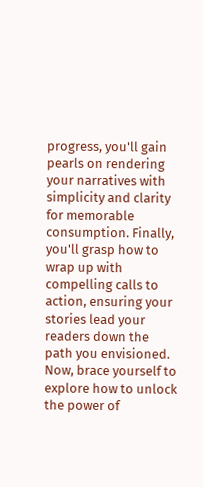progress, you'll gain pearls on rendering your narratives with simplicity and clarity for memorable consumption. Finally, you'll grasp how to wrap up with compelling calls to action, ensuring your stories lead your readers down the path you envisioned. Now, brace yourself to explore how to unlock the power of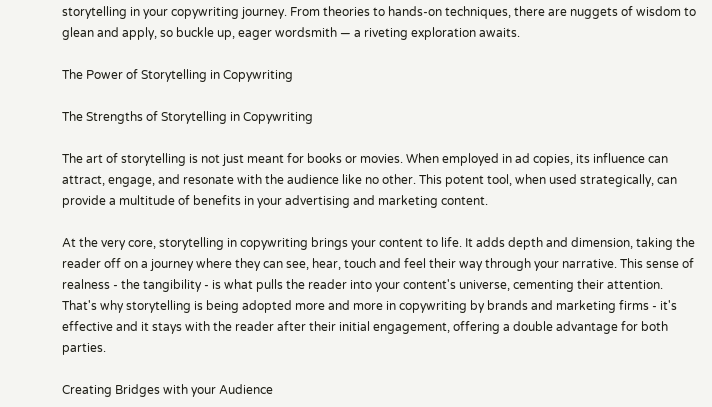storytelling in your copywriting journey. From theories to hands-on techniques, there are nuggets of wisdom to glean and apply, so buckle up, eager wordsmith — a riveting exploration awaits.

The Power of Storytelling in Copywriting

The Strengths of Storytelling in Copywriting

The art of storytelling is not just meant for books or movies. When employed in ad copies, its influence can attract, engage, and resonate with the audience like no other. This potent tool, when used strategically, can provide a multitude of benefits in your advertising and marketing content.

At the very core, storytelling in copywriting brings your content to life. It adds depth and dimension, taking the reader off on a journey where they can see, hear, touch and feel their way through your narrative. This sense of realness - the tangibility - is what pulls the reader into your content's universe, cementing their attention. That's why storytelling is being adopted more and more in copywriting by brands and marketing firms - it's effective and it stays with the reader after their initial engagement, offering a double advantage for both parties.

Creating Bridges with your Audience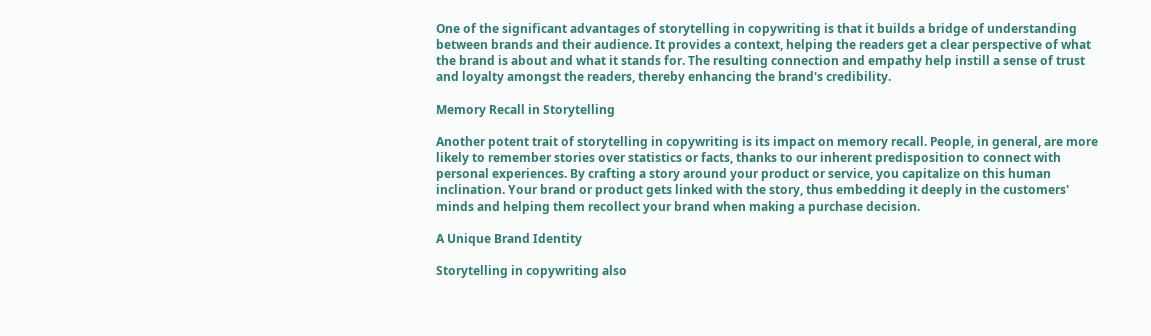One of the significant advantages of storytelling in copywriting is that it builds a bridge of understanding between brands and their audience. It provides a context, helping the readers get a clear perspective of what the brand is about and what it stands for. The resulting connection and empathy help instill a sense of trust and loyalty amongst the readers, thereby enhancing the brand's credibility.

Memory Recall in Storytelling

Another potent trait of storytelling in copywriting is its impact on memory recall. People, in general, are more likely to remember stories over statistics or facts, thanks to our inherent predisposition to connect with personal experiences. By crafting a story around your product or service, you capitalize on this human inclination. Your brand or product gets linked with the story, thus embedding it deeply in the customers' minds and helping them recollect your brand when making a purchase decision.

A Unique Brand Identity

Storytelling in copywriting also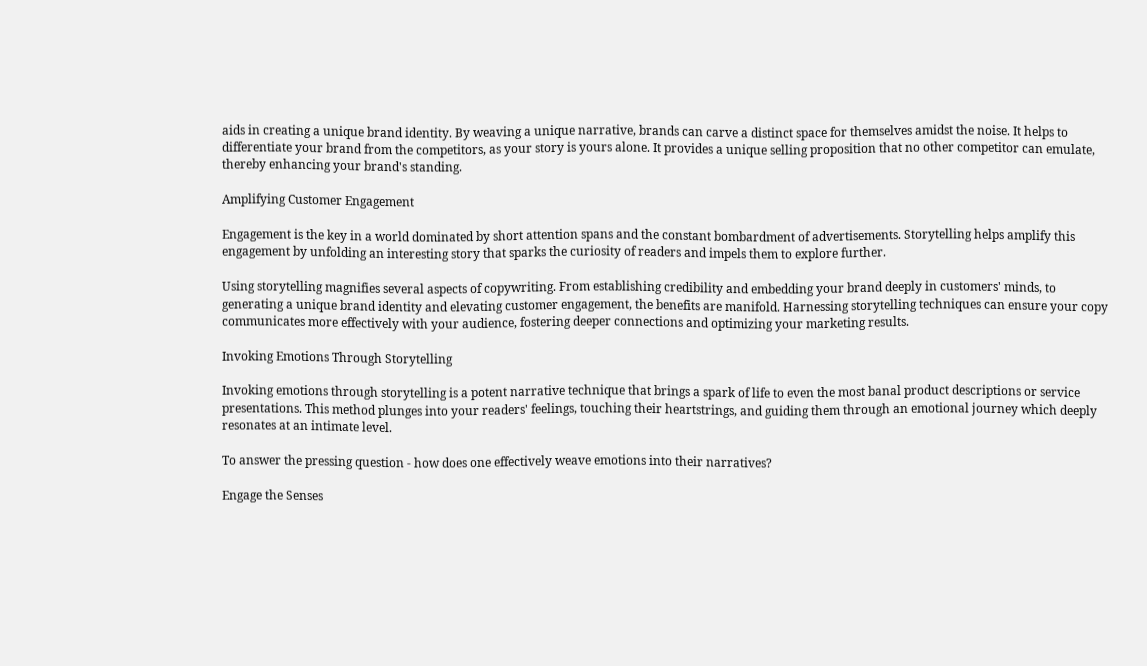aids in creating a unique brand identity. By weaving a unique narrative, brands can carve a distinct space for themselves amidst the noise. It helps to differentiate your brand from the competitors, as your story is yours alone. It provides a unique selling proposition that no other competitor can emulate, thereby enhancing your brand's standing.

Amplifying Customer Engagement

Engagement is the key in a world dominated by short attention spans and the constant bombardment of advertisements. Storytelling helps amplify this engagement by unfolding an interesting story that sparks the curiosity of readers and impels them to explore further.

Using storytelling magnifies several aspects of copywriting. From establishing credibility and embedding your brand deeply in customers' minds, to generating a unique brand identity and elevating customer engagement, the benefits are manifold. Harnessing storytelling techniques can ensure your copy communicates more effectively with your audience, fostering deeper connections and optimizing your marketing results.

Invoking Emotions Through Storytelling

Invoking emotions through storytelling is a potent narrative technique that brings a spark of life to even the most banal product descriptions or service presentations. This method plunges into your readers' feelings, touching their heartstrings, and guiding them through an emotional journey which deeply resonates at an intimate level.

To answer the pressing question - how does one effectively weave emotions into their narratives?

Engage the Senses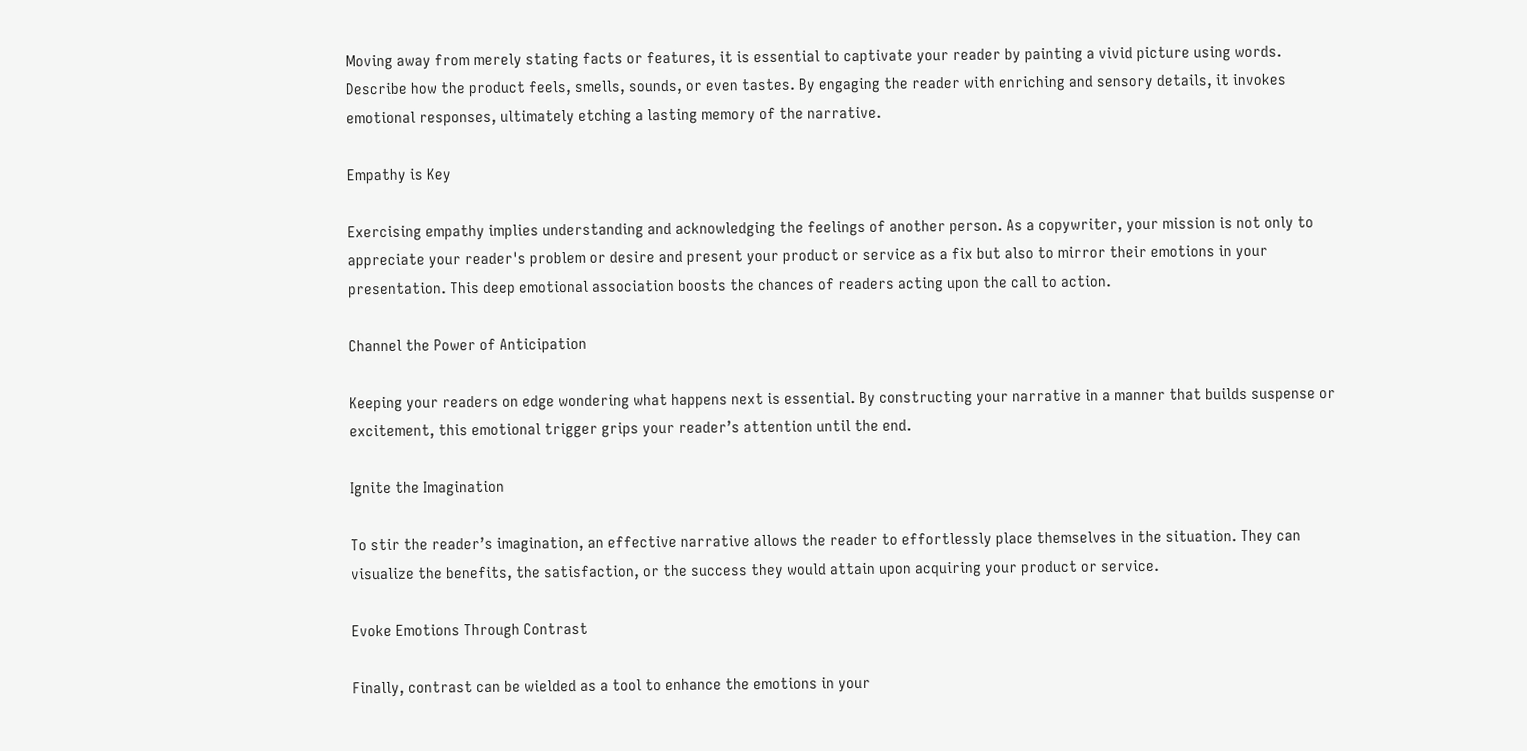Moving away from merely stating facts or features, it is essential to captivate your reader by painting a vivid picture using words. Describe how the product feels, smells, sounds, or even tastes. By engaging the reader with enriching and sensory details, it invokes emotional responses, ultimately etching a lasting memory of the narrative.

Empathy is Key

Exercising empathy implies understanding and acknowledging the feelings of another person. As a copywriter, your mission is not only to appreciate your reader's problem or desire and present your product or service as a fix but also to mirror their emotions in your presentation. This deep emotional association boosts the chances of readers acting upon the call to action.

Channel the Power of Anticipation

Keeping your readers on edge wondering what happens next is essential. By constructing your narrative in a manner that builds suspense or excitement, this emotional trigger grips your reader’s attention until the end.

Ignite the Imagination

To stir the reader’s imagination, an effective narrative allows the reader to effortlessly place themselves in the situation. They can visualize the benefits, the satisfaction, or the success they would attain upon acquiring your product or service.

Evoke Emotions Through Contrast

Finally, contrast can be wielded as a tool to enhance the emotions in your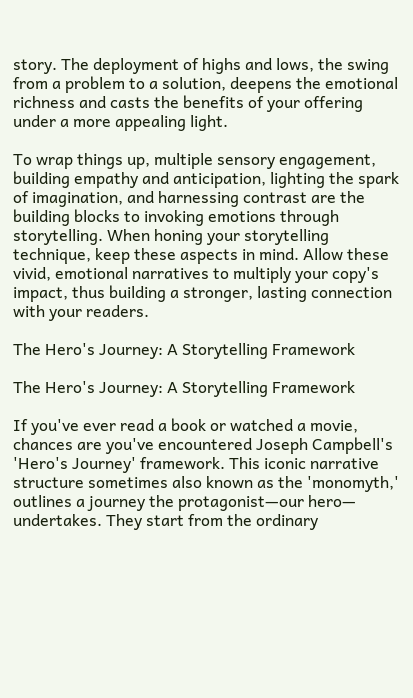story. The deployment of highs and lows, the swing from a problem to a solution, deepens the emotional richness and casts the benefits of your offering under a more appealing light.

To wrap things up, multiple sensory engagement, building empathy and anticipation, lighting the spark of imagination, and harnessing contrast are the building blocks to invoking emotions through storytelling. When honing your storytelling technique, keep these aspects in mind. Allow these vivid, emotional narratives to multiply your copy's impact, thus building a stronger, lasting connection with your readers.

The Hero's Journey: A Storytelling Framework

The Hero's Journey: A Storytelling Framework

If you've ever read a book or watched a movie, chances are you've encountered Joseph Campbell's 'Hero's Journey' framework. This iconic narrative structure sometimes also known as the 'monomyth,' outlines a journey the protagonist—our hero— undertakes. They start from the ordinary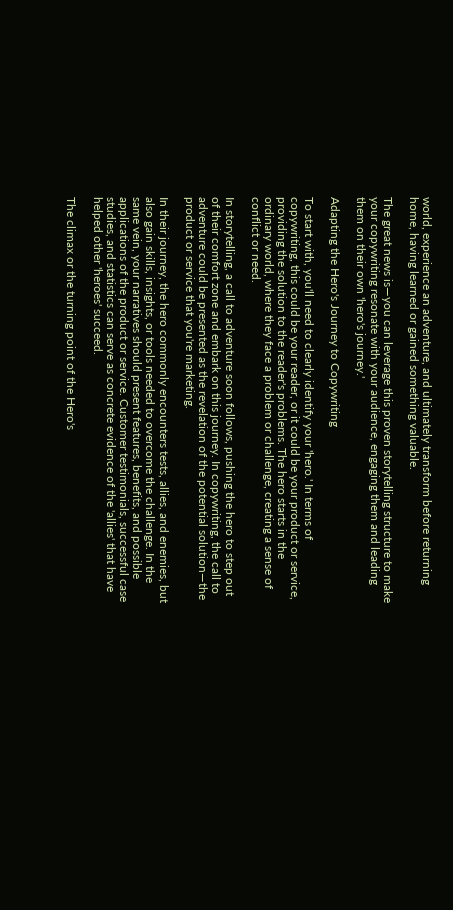world, experience an adventure, and ultimately transform before returning home, having learned or gained something valuable.

The great news is—you can leverage this proven storytelling structure to make your copywriting resonate with your audience, engaging them and leading them on their own 'hero's journey.'

Adapting the Hero's Journey to Copywriting

To start with, you'll need to clearly identify your 'hero.' In terms of copywriting, this could be your reader, or it could be your product or service, providing the solution to the reader's problems. The hero starts in the ordinary world, where they face a problem or challenge, creating a sense of conflict or need.

In storytelling, a call to adventure soon follows, pushing the hero to step out of their comfort zone and embark on this journey. In copywriting, the call to adventure could be presented as the revelation of the potential solution—the product or service that you're marketing.

In their journey, the hero commonly encounters tests, allies, and enemies, but also gain skills, insights, or tools needed to overcome the challenge. In the same vein, your narratives should present features, benefits, and possible applications of the product or service. Customer testimonials, successful case studies, and statistics can serve as concrete evidence of the 'allies' that have helped other 'heroes' succeed.

The climax or the turning point of the Hero's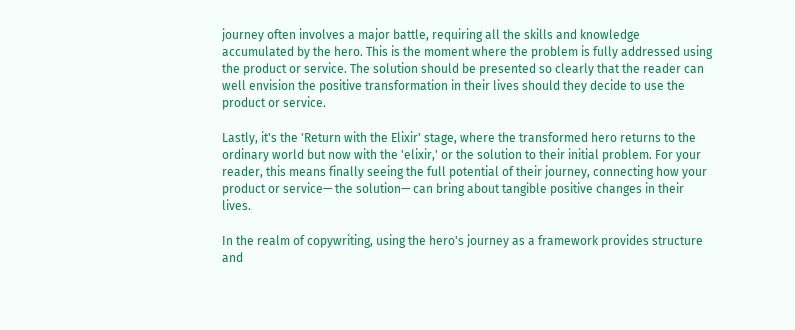journey often involves a major battle, requiring all the skills and knowledge accumulated by the hero. This is the moment where the problem is fully addressed using the product or service. The solution should be presented so clearly that the reader can well envision the positive transformation in their lives should they decide to use the product or service.

Lastly, it's the 'Return with the Elixir' stage, where the transformed hero returns to the ordinary world but now with the 'elixir,' or the solution to their initial problem. For your reader, this means finally seeing the full potential of their journey, connecting how your product or service— the solution— can bring about tangible positive changes in their lives.

In the realm of copywriting, using the hero's journey as a framework provides structure and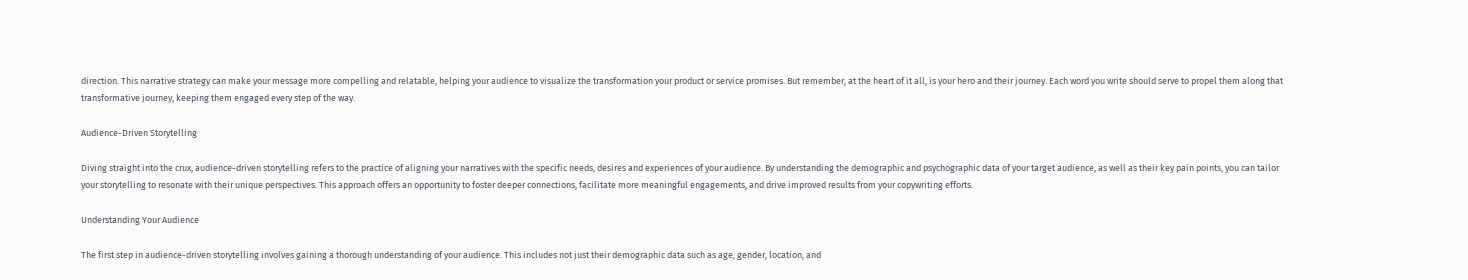direction. This narrative strategy can make your message more compelling and relatable, helping your audience to visualize the transformation your product or service promises. But remember, at the heart of it all, is your hero and their journey. Each word you write should serve to propel them along that transformative journey, keeping them engaged every step of the way.

Audience-Driven Storytelling

Diving straight into the crux, audience-driven storytelling refers to the practice of aligning your narratives with the specific needs, desires and experiences of your audience. By understanding the demographic and psychographic data of your target audience, as well as their key pain points, you can tailor your storytelling to resonate with their unique perspectives. This approach offers an opportunity to foster deeper connections, facilitate more meaningful engagements, and drive improved results from your copywriting efforts.

Understanding Your Audience

The first step in audience-driven storytelling involves gaining a thorough understanding of your audience. This includes not just their demographic data such as age, gender, location, and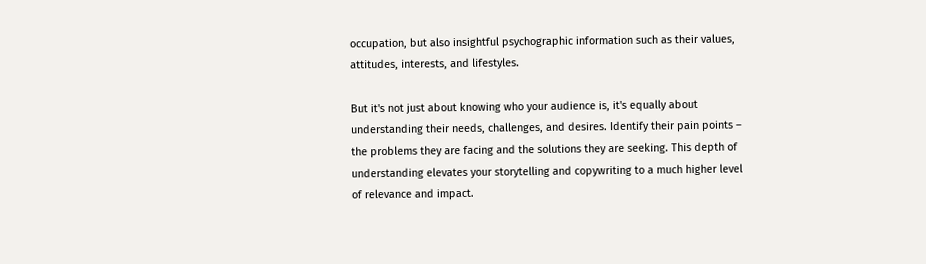occupation, but also insightful psychographic information such as their values, attitudes, interests, and lifestyles.

But it's not just about knowing who your audience is, it's equally about understanding their needs, challenges, and desires. Identify their pain points – the problems they are facing and the solutions they are seeking. This depth of understanding elevates your storytelling and copywriting to a much higher level of relevance and impact.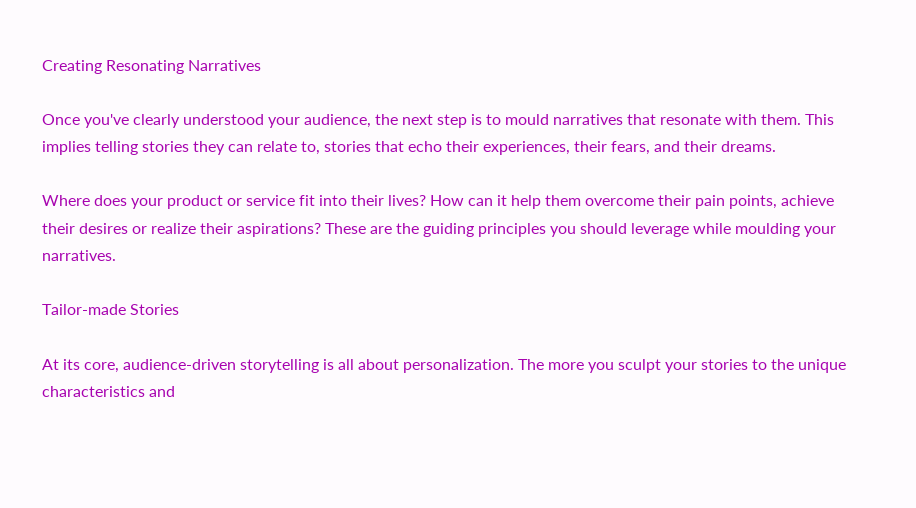Creating Resonating Narratives

Once you've clearly understood your audience, the next step is to mould narratives that resonate with them. This implies telling stories they can relate to, stories that echo their experiences, their fears, and their dreams.

Where does your product or service fit into their lives? How can it help them overcome their pain points, achieve their desires or realize their aspirations? These are the guiding principles you should leverage while moulding your narratives.

Tailor-made Stories

At its core, audience-driven storytelling is all about personalization. The more you sculpt your stories to the unique characteristics and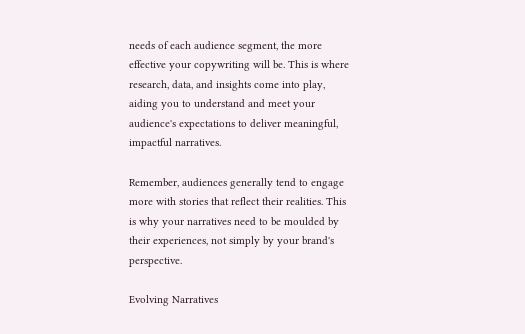needs of each audience segment, the more effective your copywriting will be. This is where research, data, and insights come into play, aiding you to understand and meet your audience's expectations to deliver meaningful, impactful narratives.

Remember, audiences generally tend to engage more with stories that reflect their realities. This is why your narratives need to be moulded by their experiences, not simply by your brand's perspective.

Evolving Narratives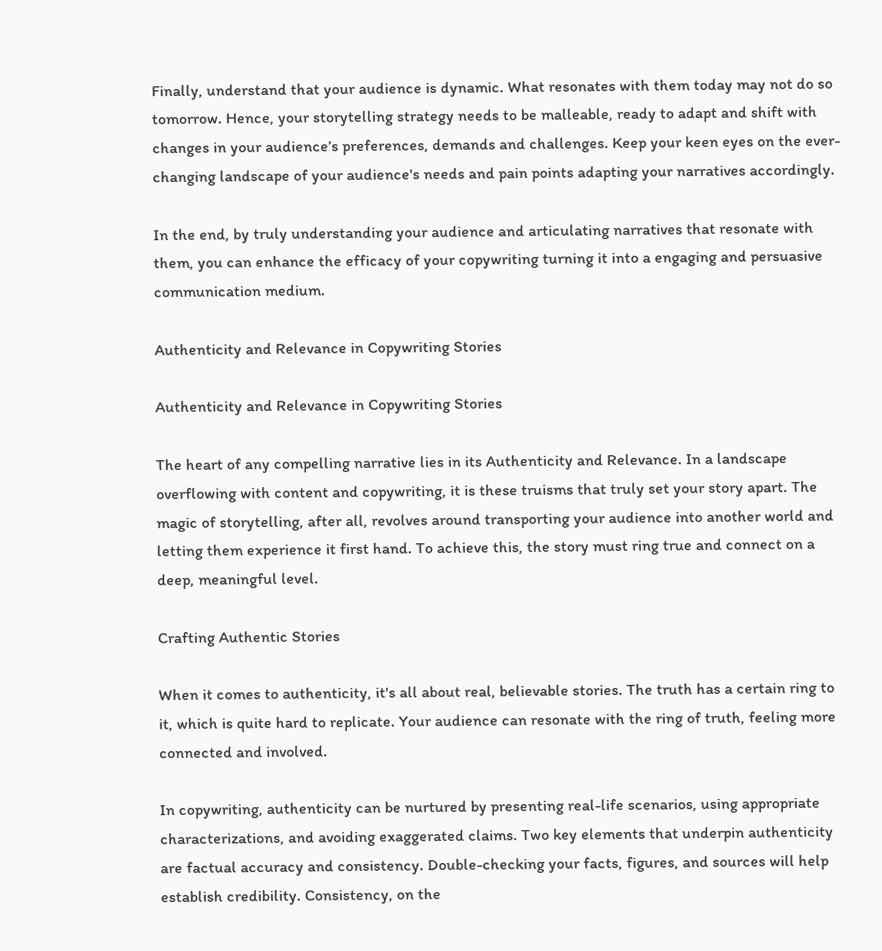Finally, understand that your audience is dynamic. What resonates with them today may not do so tomorrow. Hence, your storytelling strategy needs to be malleable, ready to adapt and shift with changes in your audience’s preferences, demands and challenges. Keep your keen eyes on the ever-changing landscape of your audience's needs and pain points adapting your narratives accordingly.

In the end, by truly understanding your audience and articulating narratives that resonate with them, you can enhance the efficacy of your copywriting turning it into a engaging and persuasive communication medium.

Authenticity and Relevance in Copywriting Stories

Authenticity and Relevance in Copywriting Stories

The heart of any compelling narrative lies in its Authenticity and Relevance. In a landscape overflowing with content and copywriting, it is these truisms that truly set your story apart. The magic of storytelling, after all, revolves around transporting your audience into another world and letting them experience it first hand. To achieve this, the story must ring true and connect on a deep, meaningful level.

Crafting Authentic Stories

When it comes to authenticity, it's all about real, believable stories. The truth has a certain ring to it, which is quite hard to replicate. Your audience can resonate with the ring of truth, feeling more connected and involved.

In copywriting, authenticity can be nurtured by presenting real-life scenarios, using appropriate characterizations, and avoiding exaggerated claims. Two key elements that underpin authenticity are factual accuracy and consistency. Double-checking your facts, figures, and sources will help establish credibility. Consistency, on the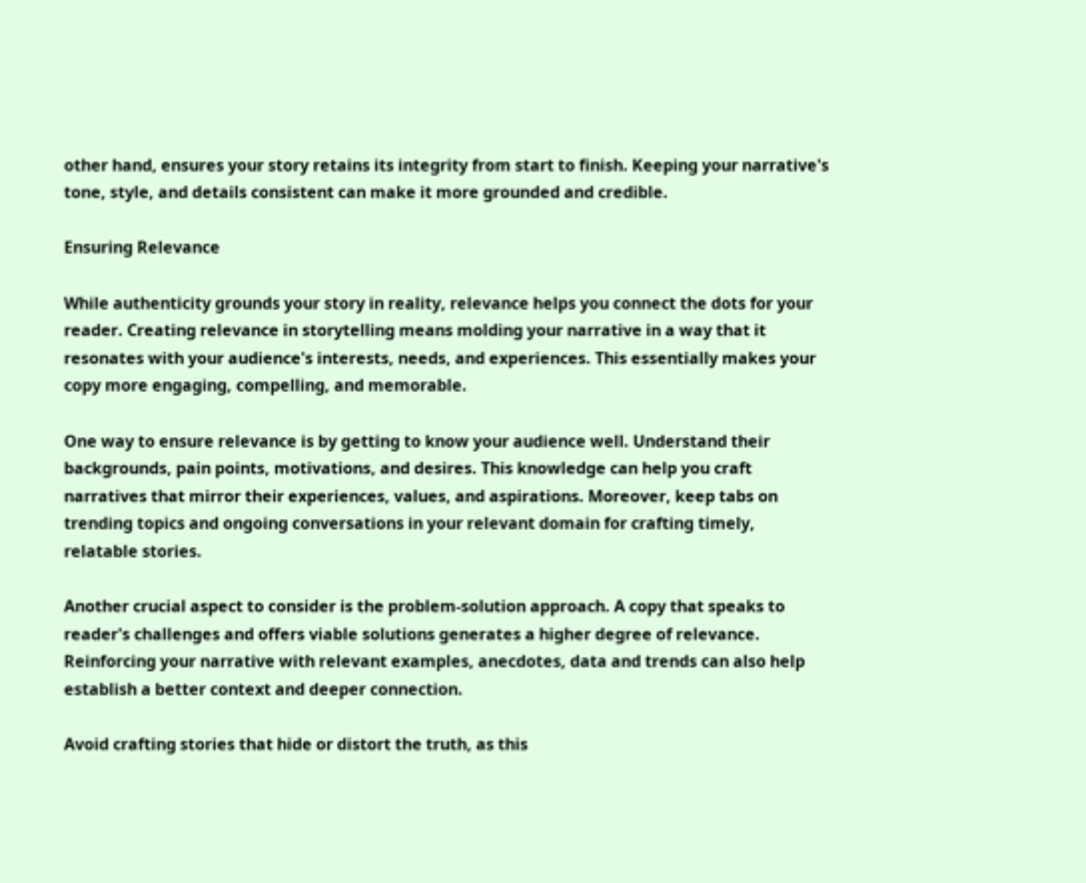other hand, ensures your story retains its integrity from start to finish. Keeping your narrative's tone, style, and details consistent can make it more grounded and credible.

Ensuring Relevance

While authenticity grounds your story in reality, relevance helps you connect the dots for your reader. Creating relevance in storytelling means molding your narrative in a way that it resonates with your audience's interests, needs, and experiences. This essentially makes your copy more engaging, compelling, and memorable.

One way to ensure relevance is by getting to know your audience well. Understand their backgrounds, pain points, motivations, and desires. This knowledge can help you craft narratives that mirror their experiences, values, and aspirations. Moreover, keep tabs on trending topics and ongoing conversations in your relevant domain for crafting timely, relatable stories.

Another crucial aspect to consider is the problem-solution approach. A copy that speaks to reader's challenges and offers viable solutions generates a higher degree of relevance. Reinforcing your narrative with relevant examples, anecdotes, data and trends can also help establish a better context and deeper connection.

Avoid crafting stories that hide or distort the truth, as this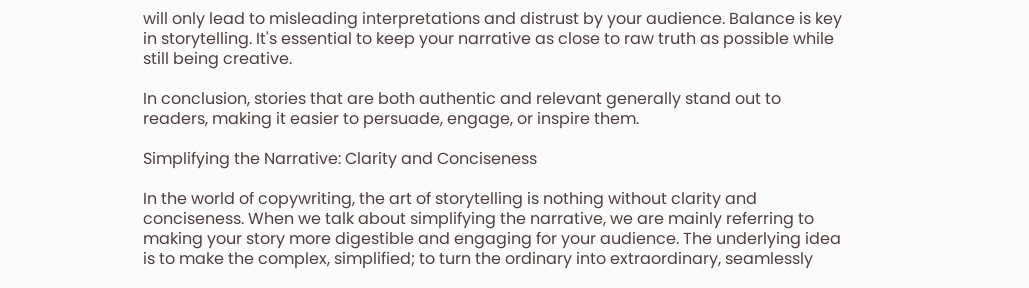will only lead to misleading interpretations and distrust by your audience. Balance is key in storytelling. It's essential to keep your narrative as close to raw truth as possible while still being creative.

In conclusion, stories that are both authentic and relevant generally stand out to readers, making it easier to persuade, engage, or inspire them.

Simplifying the Narrative: Clarity and Conciseness

In the world of copywriting, the art of storytelling is nothing without clarity and conciseness. When we talk about simplifying the narrative, we are mainly referring to making your story more digestible and engaging for your audience. The underlying idea is to make the complex, simplified; to turn the ordinary into extraordinary, seamlessly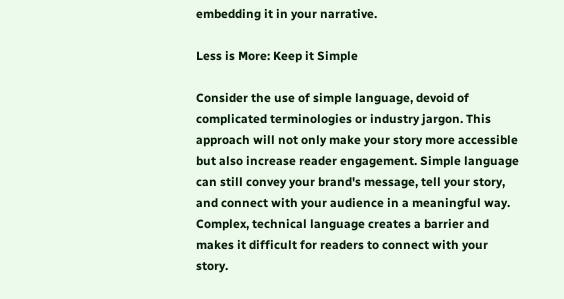embedding it in your narrative.

Less is More: Keep it Simple

Consider the use of simple language, devoid of complicated terminologies or industry jargon. This approach will not only make your story more accessible but also increase reader engagement. Simple language can still convey your brand's message, tell your story, and connect with your audience in a meaningful way. Complex, technical language creates a barrier and makes it difficult for readers to connect with your story.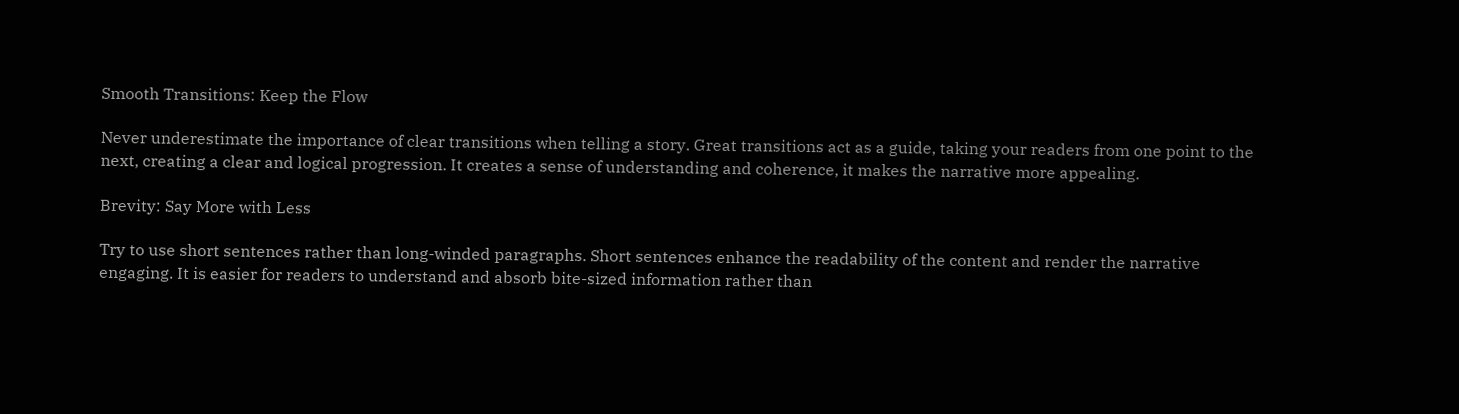Smooth Transitions: Keep the Flow

Never underestimate the importance of clear transitions when telling a story. Great transitions act as a guide, taking your readers from one point to the next, creating a clear and logical progression. It creates a sense of understanding and coherence, it makes the narrative more appealing.

Brevity: Say More with Less

Try to use short sentences rather than long-winded paragraphs. Short sentences enhance the readability of the content and render the narrative engaging. It is easier for readers to understand and absorb bite-sized information rather than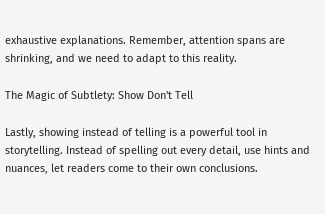exhaustive explanations. Remember, attention spans are shrinking, and we need to adapt to this reality.

The Magic of Subtlety: Show Don't Tell

Lastly, showing instead of telling is a powerful tool in storytelling. Instead of spelling out every detail, use hints and nuances, let readers come to their own conclusions.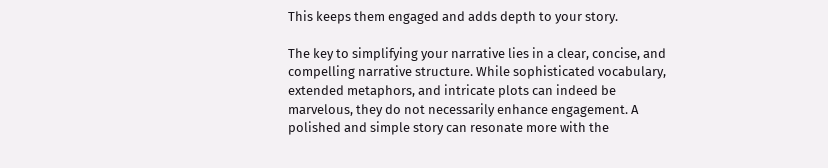This keeps them engaged and adds depth to your story.

The key to simplifying your narrative lies in a clear, concise, and compelling narrative structure. While sophisticated vocabulary, extended metaphors, and intricate plots can indeed be marvelous, they do not necessarily enhance engagement. A polished and simple story can resonate more with the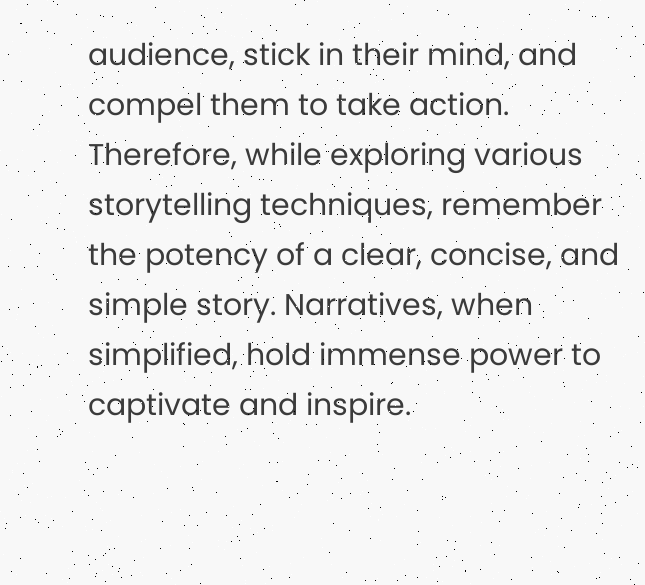audience, stick in their mind, and compel them to take action. Therefore, while exploring various storytelling techniques, remember the potency of a clear, concise, and simple story. Narratives, when simplified, hold immense power to captivate and inspire.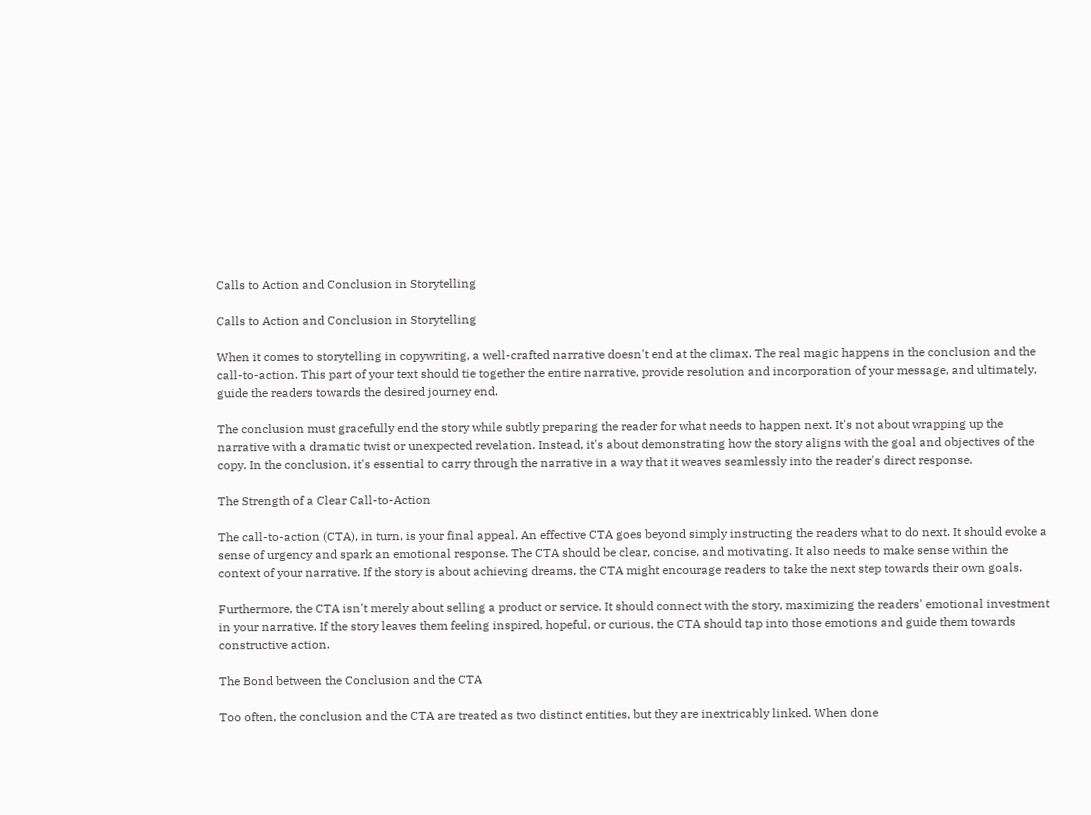Calls to Action and Conclusion in Storytelling

Calls to Action and Conclusion in Storytelling

When it comes to storytelling in copywriting, a well-crafted narrative doesn't end at the climax. The real magic happens in the conclusion and the call-to-action. This part of your text should tie together the entire narrative, provide resolution and incorporation of your message, and ultimately, guide the readers towards the desired journey end.

The conclusion must gracefully end the story while subtly preparing the reader for what needs to happen next. It's not about wrapping up the narrative with a dramatic twist or unexpected revelation. Instead, it's about demonstrating how the story aligns with the goal and objectives of the copy. In the conclusion, it's essential to carry through the narrative in a way that it weaves seamlessly into the reader's direct response.

The Strength of a Clear Call-to-Action

The call-to-action (CTA), in turn, is your final appeal. An effective CTA goes beyond simply instructing the readers what to do next. It should evoke a sense of urgency and spark an emotional response. The CTA should be clear, concise, and motivating. It also needs to make sense within the context of your narrative. If the story is about achieving dreams, the CTA might encourage readers to take the next step towards their own goals.

Furthermore, the CTA isn't merely about selling a product or service. It should connect with the story, maximizing the readers' emotional investment in your narrative. If the story leaves them feeling inspired, hopeful, or curious, the CTA should tap into those emotions and guide them towards constructive action.

The Bond between the Conclusion and the CTA

Too often, the conclusion and the CTA are treated as two distinct entities, but they are inextricably linked. When done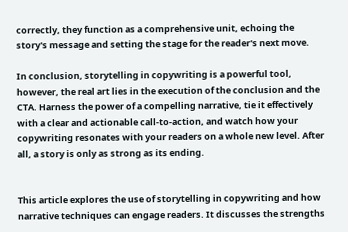correctly, they function as a comprehensive unit, echoing the story's message and setting the stage for the reader's next move.

In conclusion, storytelling in copywriting is a powerful tool, however, the real art lies in the execution of the conclusion and the CTA. Harness the power of a compelling narrative, tie it effectively with a clear and actionable call-to-action, and watch how your copywriting resonates with your readers on a whole new level. After all, a story is only as strong as its ending.


This article explores the use of storytelling in copywriting and how narrative techniques can engage readers. It discusses the strengths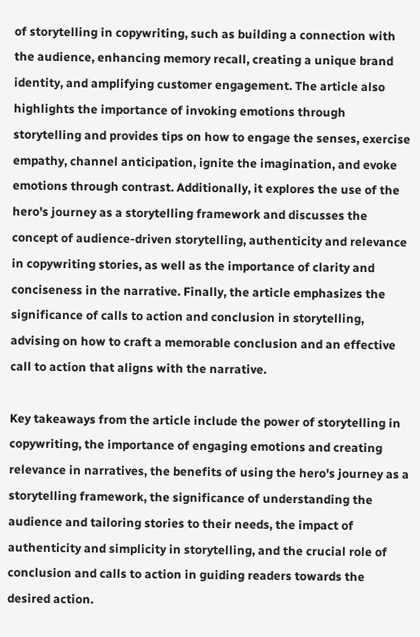of storytelling in copywriting, such as building a connection with the audience, enhancing memory recall, creating a unique brand identity, and amplifying customer engagement. The article also highlights the importance of invoking emotions through storytelling and provides tips on how to engage the senses, exercise empathy, channel anticipation, ignite the imagination, and evoke emotions through contrast. Additionally, it explores the use of the hero's journey as a storytelling framework and discusses the concept of audience-driven storytelling, authenticity and relevance in copywriting stories, as well as the importance of clarity and conciseness in the narrative. Finally, the article emphasizes the significance of calls to action and conclusion in storytelling, advising on how to craft a memorable conclusion and an effective call to action that aligns with the narrative.

Key takeaways from the article include the power of storytelling in copywriting, the importance of engaging emotions and creating relevance in narratives, the benefits of using the hero's journey as a storytelling framework, the significance of understanding the audience and tailoring stories to their needs, the impact of authenticity and simplicity in storytelling, and the crucial role of conclusion and calls to action in guiding readers towards the desired action.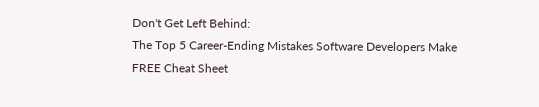Don't Get Left Behind:
The Top 5 Career-Ending Mistakes Software Developers Make
FREE Cheat Sheet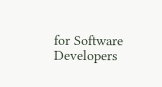for Software Developers